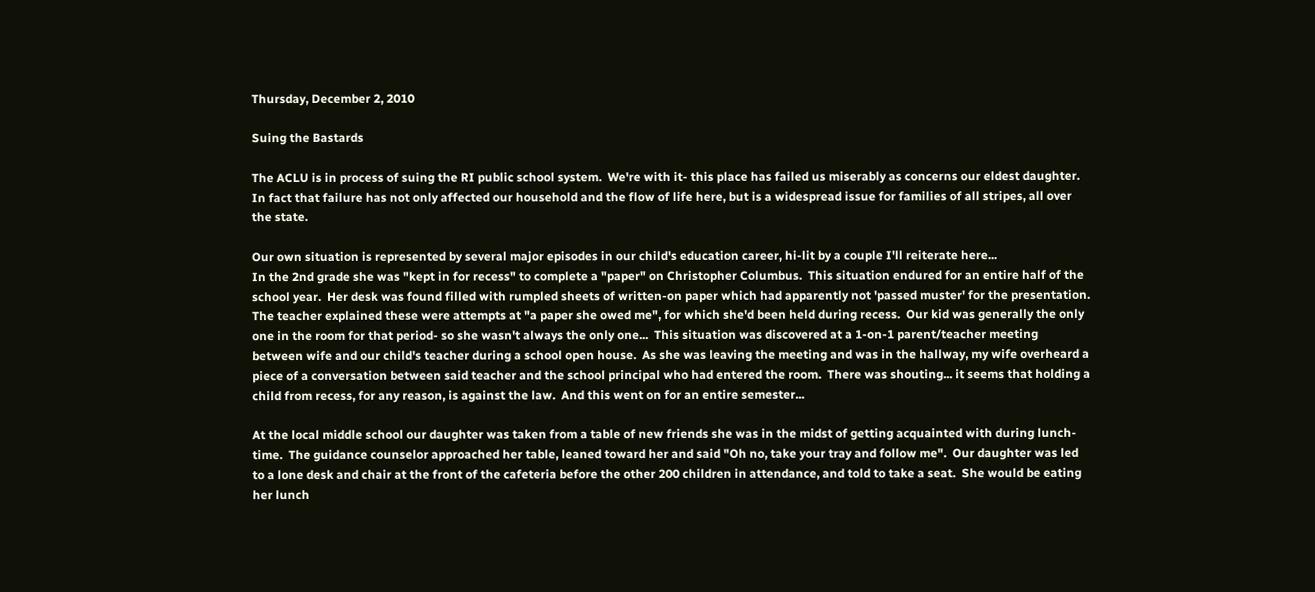Thursday, December 2, 2010

Suing the Bastards

The ACLU is in process of suing the RI public school system.  We're with it- this place has failed us miserably as concerns our eldest daughter.  In fact that failure has not only affected our household and the flow of life here, but is a widespread issue for families of all stripes, all over the state.

Our own situation is represented by several major episodes in our child's education career, hi-lit by a couple I'll reiterate here...
In the 2nd grade she was "kept in for recess" to complete a "paper" on Christopher Columbus.  This situation endured for an entire half of the school year.  Her desk was found filled with rumpled sheets of written-on paper which had apparently not 'passed muster' for the presentation.  The teacher explained these were attempts at "a paper she owed me", for which she'd been held during recess.  Our kid was generally the only one in the room for that period- so she wasn't always the only one...  This situation was discovered at a 1-on-1 parent/teacher meeting between wife and our child's teacher during a school open house.  As she was leaving the meeting and was in the hallway, my wife overheard a piece of a conversation between said teacher and the school principal who had entered the room.  There was shouting... it seems that holding a child from recess, for any reason, is against the law.  And this went on for an entire semester...

At the local middle school our daughter was taken from a table of new friends she was in the midst of getting acquainted with during lunch-time.  The guidance counselor approached her table, leaned toward her and said "Oh no, take your tray and follow me".  Our daughter was led to a lone desk and chair at the front of the cafeteria before the other 200 children in attendance, and told to take a seat.  She would be eating her lunch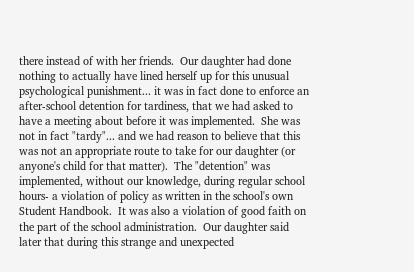there instead of with her friends.  Our daughter had done nothing to actually have lined herself up for this unusual psychological punishment... it was in fact done to enforce an after-school detention for tardiness, that we had asked to have a meeting about before it was implemented.  She was not in fact "tardy"... and we had reason to believe that this was not an appropriate route to take for our daughter (or anyone's child for that matter).  The "detention" was implemented, without our knowledge, during regular school hours- a violation of policy as written in the school's own Student Handbook.  It was also a violation of good faith on the part of the school administration.  Our daughter said later that during this strange and unexpected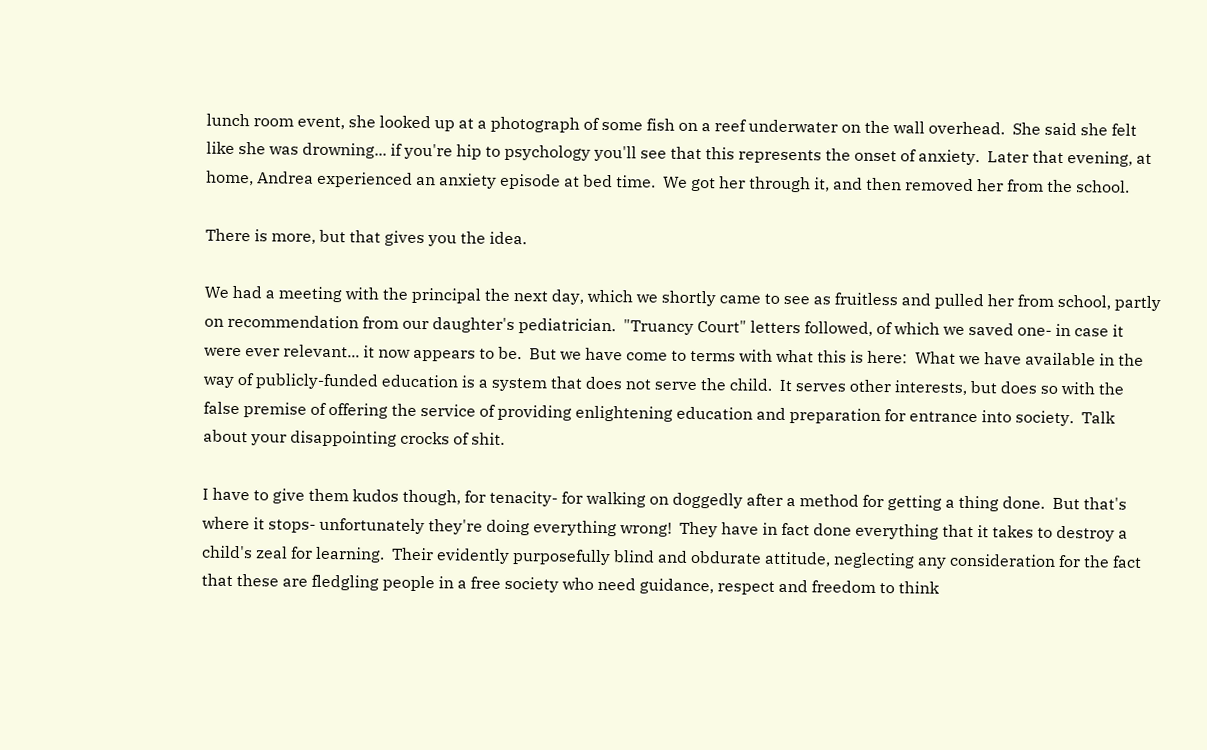lunch room event, she looked up at a photograph of some fish on a reef underwater on the wall overhead.  She said she felt like she was drowning... if you're hip to psychology you'll see that this represents the onset of anxiety.  Later that evening, at home, Andrea experienced an anxiety episode at bed time.  We got her through it, and then removed her from the school.

There is more, but that gives you the idea.

We had a meeting with the principal the next day, which we shortly came to see as fruitless and pulled her from school, partly on recommendation from our daughter's pediatrician.  "Truancy Court" letters followed, of which we saved one- in case it were ever relevant... it now appears to be.  But we have come to terms with what this is here:  What we have available in the way of publicly-funded education is a system that does not serve the child.  It serves other interests, but does so with the false premise of offering the service of providing enlightening education and preparation for entrance into society.  Talk about your disappointing crocks of shit.

I have to give them kudos though, for tenacity- for walking on doggedly after a method for getting a thing done.  But that's where it stops- unfortunately they're doing everything wrong!  They have in fact done everything that it takes to destroy a child's zeal for learning.  Their evidently purposefully blind and obdurate attitude, neglecting any consideration for the fact that these are fledgling people in a free society who need guidance, respect and freedom to think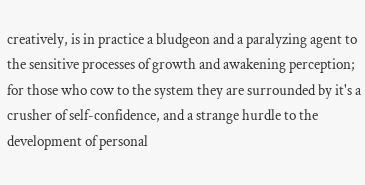creatively, is in practice a bludgeon and a paralyzing agent to the sensitive processes of growth and awakening perception; for those who cow to the system they are surrounded by it's a crusher of self-confidence, and a strange hurdle to the development of personal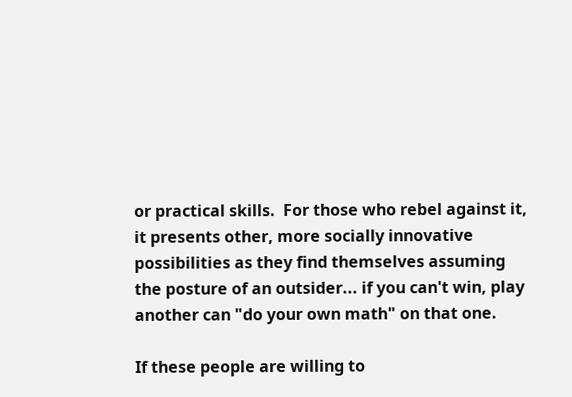or practical skills.  For those who rebel against it, it presents other, more socially innovative possibilities as they find themselves assuming the posture of an outsider... if you can't win, play another can "do your own math" on that one.

If these people are willing to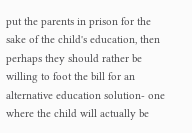put the parents in prison for the sake of the child's education, then perhaps they should rather be willing to foot the bill for an alternative education solution- one where the child will actually be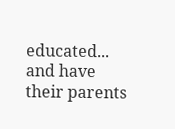educated... and have their parents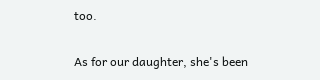too.

As for our daughter, she's been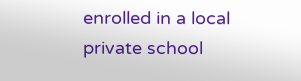enrolled in a local private school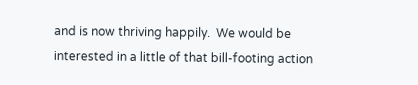and is now thriving happily.  We would be interested in a little of that bill-footing action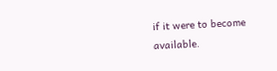if it were to become available.